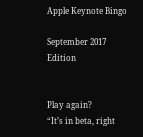Apple Keynote Bingo

September 2017 Edition


Play again?
“It’s in beta, right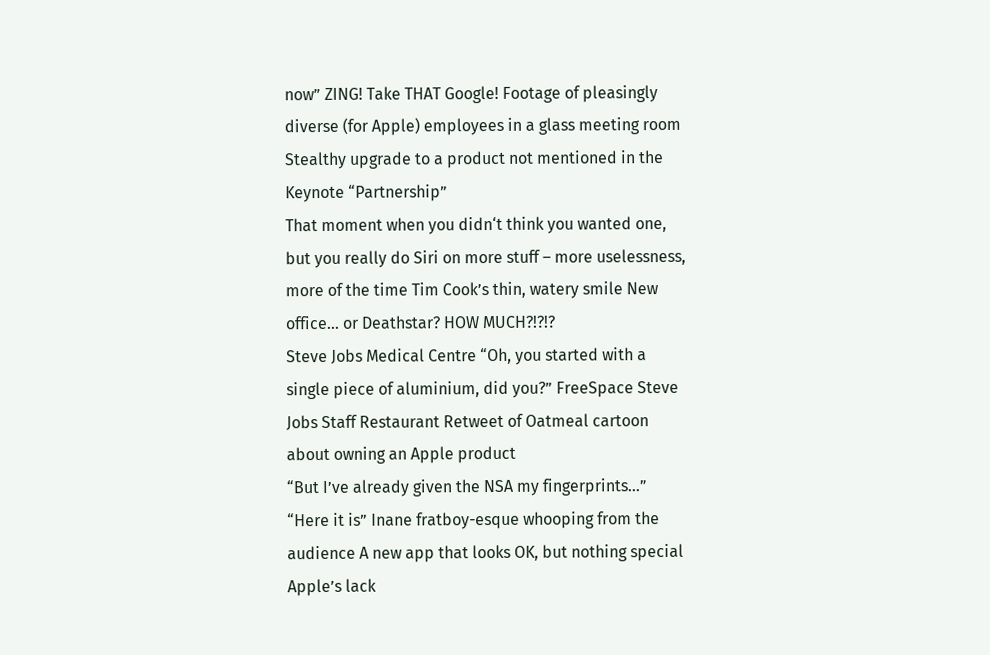now” ZING! Take THAT Google! Footage of pleasingly diverse (for Apple) employees in a glass meeting room Stealthy upgrade to a product not mentioned in the Keynote “Partnership”
That moment when you didn‘t think you wanted one, but you really do Siri on more stuff – more uselessness, more of the time Tim Cook’s thin, watery smile New office… or Deathstar? HOW MUCH?!?!?
Steve Jobs Medical Centre “Oh, you started with a single piece of aluminium, did you?” FreeSpace Steve Jobs Staff Restaurant Retweet of Oatmeal cartoon about owning an Apple product
“But I’ve already given the NSA my fingerprints…” “Here it is” Inane fratboy-esque whooping from the audience A new app that looks OK, but nothing special Apple’s lack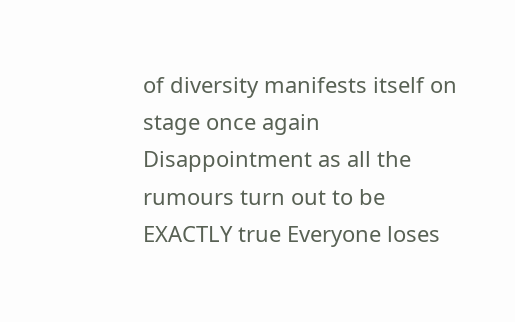of diversity manifests itself on stage once again
Disappointment as all the rumours turn out to be EXACTLY true Everyone loses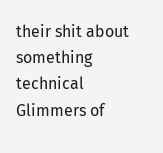their shit about something technical Glimmers of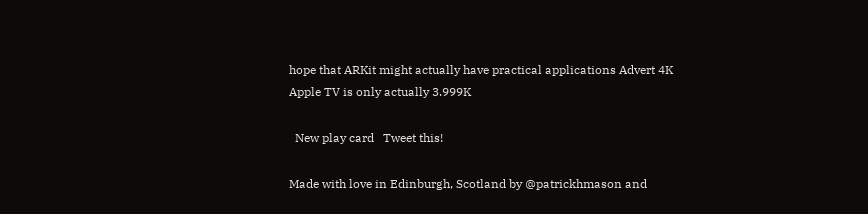hope that ARKit might actually have practical applications Advert 4K Apple TV is only actually 3.999K

  New play card   Tweet this!

Made with love in Edinburgh, Scotland by @patrickhmason and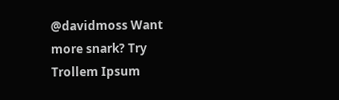@davidmoss Want more snark? Try Trollem Ipsum